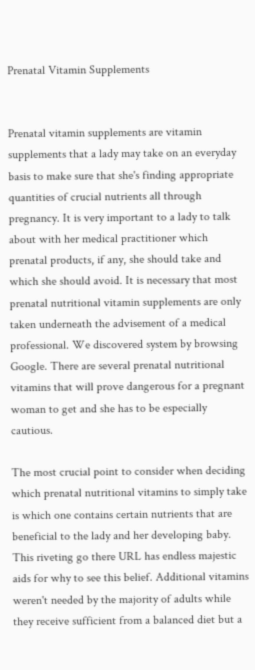Prenatal Vitamin Supplements


Prenatal vitamin supplements are vitamin supplements that a lady may take on an everyday basis to make sure that she's finding appropriate quantities of crucial nutrients all through pregnancy. It is very important to a lady to talk about with her medical practitioner which prenatal products, if any, she should take and which she should avoid. It is necessary that most prenatal nutritional vitamin supplements are only taken underneath the advisement of a medical professional. We discovered system by browsing Google. There are several prenatal nutritional vitamins that will prove dangerous for a pregnant woman to get and she has to be especially cautious.

The most crucial point to consider when deciding which prenatal nutritional vitamins to simply take is which one contains certain nutrients that are beneficial to the lady and her developing baby. This riveting go there URL has endless majestic aids for why to see this belief. Additional vitamins weren't needed by the majority of adults while they receive sufficient from a balanced diet but a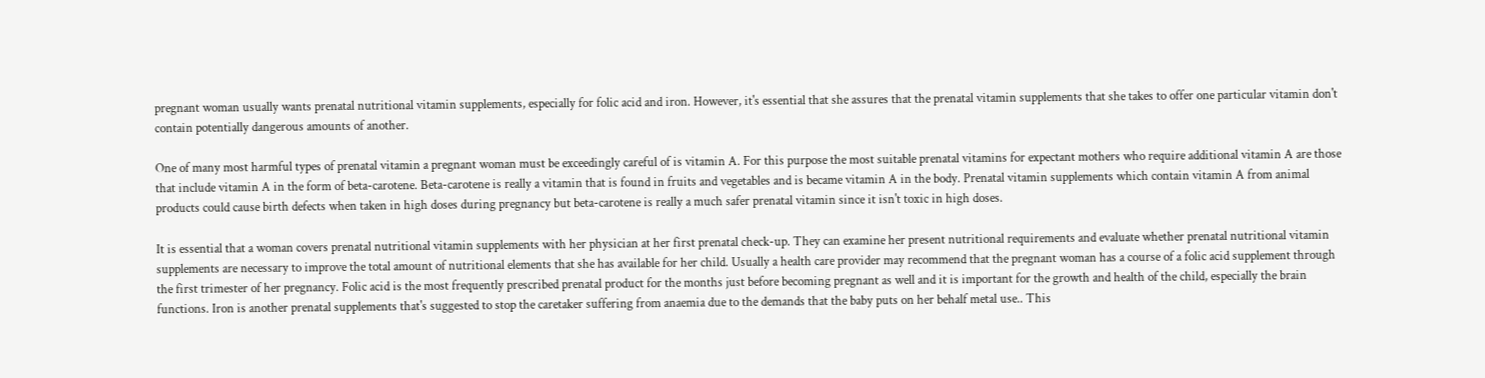pregnant woman usually wants prenatal nutritional vitamin supplements, especially for folic acid and iron. However, it's essential that she assures that the prenatal vitamin supplements that she takes to offer one particular vitamin don't contain potentially dangerous amounts of another.

One of many most harmful types of prenatal vitamin a pregnant woman must be exceedingly careful of is vitamin A. For this purpose the most suitable prenatal vitamins for expectant mothers who require additional vitamin A are those that include vitamin A in the form of beta-carotene. Beta-carotene is really a vitamin that is found in fruits and vegetables and is became vitamin A in the body. Prenatal vitamin supplements which contain vitamin A from animal products could cause birth defects when taken in high doses during pregnancy but beta-carotene is really a much safer prenatal vitamin since it isn't toxic in high doses.

It is essential that a woman covers prenatal nutritional vitamin supplements with her physician at her first prenatal check-up. They can examine her present nutritional requirements and evaluate whether prenatal nutritional vitamin supplements are necessary to improve the total amount of nutritional elements that she has available for her child. Usually a health care provider may recommend that the pregnant woman has a course of a folic acid supplement through the first trimester of her pregnancy. Folic acid is the most frequently prescribed prenatal product for the months just before becoming pregnant as well and it is important for the growth and health of the child, especially the brain functions. Iron is another prenatal supplements that's suggested to stop the caretaker suffering from anaemia due to the demands that the baby puts on her behalf metal use.. This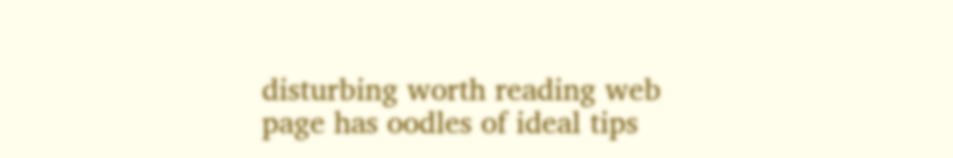disturbing worth reading web page has oodles of ideal tips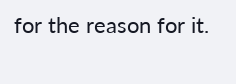for the reason for it.